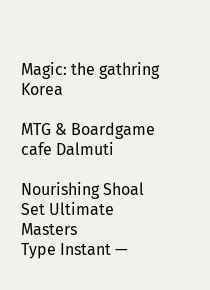Magic: the gathring Korea

MTG & Boardgame cafe Dalmuti

Nourishing Shoal
Set Ultimate Masters
Type Instant —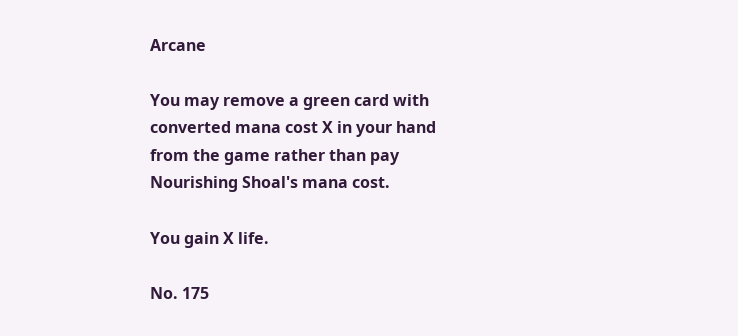Arcane

You may remove a green card with converted mana cost X in your hand from the game rather than pay Nourishing Shoal's mana cost.

You gain X life.

No. 175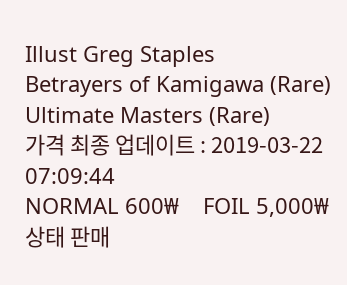Illust Greg Staples
Betrayers of Kamigawa (Rare)
Ultimate Masters (Rare)
가격 최종 업데이트 : 2019-03-22 07:09:44
NORMAL 600₩    FOIL 5,000₩
상태 판매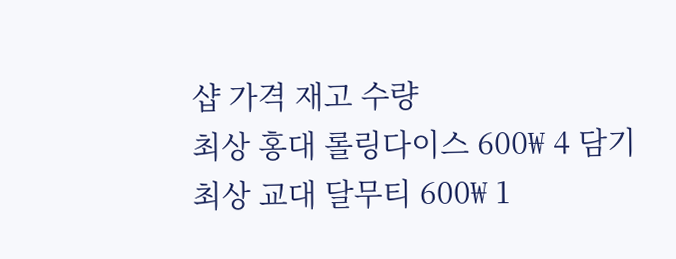샵 가격 재고 수량
최상 홍대 롤링다이스 600₩ 4 담기
최상 교대 달무티 600₩ 1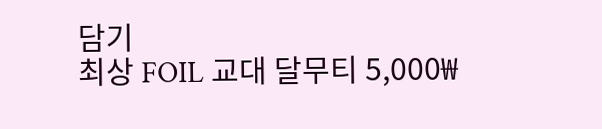담기
최상 FOIL 교대 달무티 5,000₩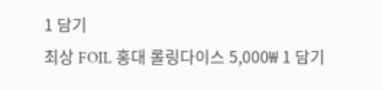1 담기
최상 FOIL 홍대 롤링다이스 5,000₩ 1 담기